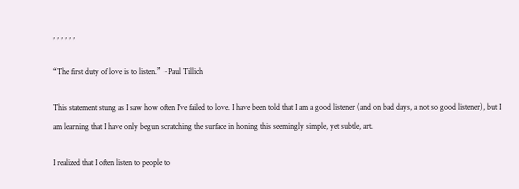, , , , , ,

“The first duty of love is to listen.” ~Paul Tillich

This statement stung as I saw how often I’ve failed to love. I have been told that I am a good listener (and on bad days, a not so good listener), but I am learning that I have only begun scratching the surface in honing this seemingly simple, yet subtle, art.

I realized that I often listen to people to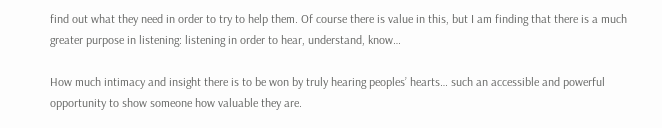find out what they need in order to try to help them. Of course there is value in this, but I am finding that there is a much greater purpose in listening: listening in order to hear, understand, know…

How much intimacy and insight there is to be won by truly hearing peoples’ hearts… such an accessible and powerful opportunity to show someone how valuable they are.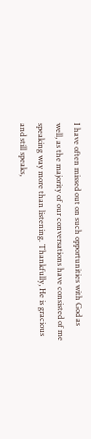I have often missed out on such opportunities with God as well, as the majority of our conversations have consisted of me speaking way more than listening. Thankfully, He is gracious and still speaks,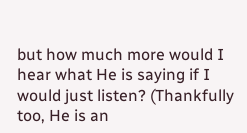but how much more would I hear what He is saying if I would just listen? (Thankfully too, He is an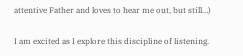attentive Father and loves to hear me out, but still…)

I am excited as I explore this discipline of listening.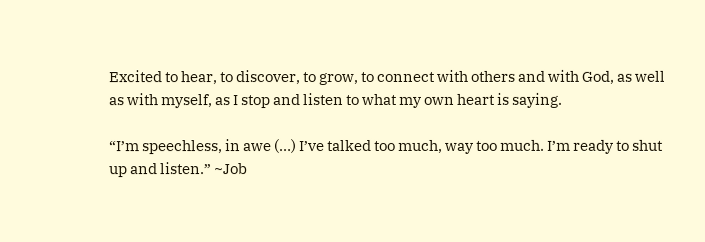Excited to hear, to discover, to grow, to connect with others and with God, as well as with myself, as I stop and listen to what my own heart is saying.

“I’m speechless, in awe (…) I’ve talked too much, way too much. I’m ready to shut up and listen.” ~Job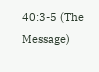40:3-5 (The Message)